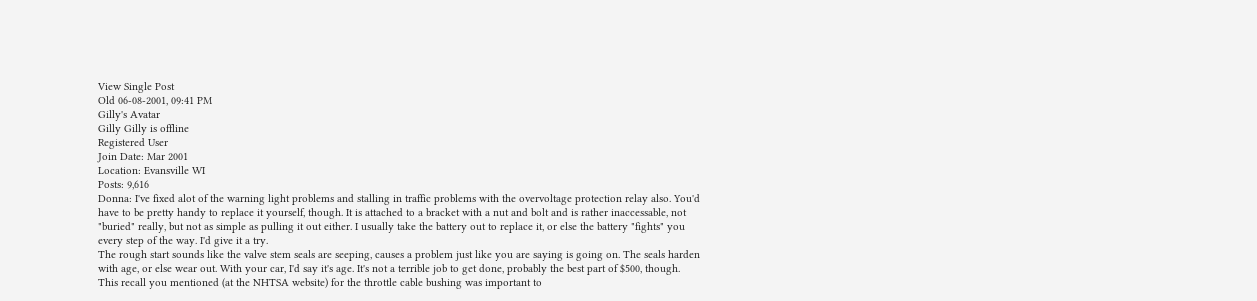View Single Post
Old 06-08-2001, 09:41 PM
Gilly's Avatar
Gilly Gilly is offline
Registered User
Join Date: Mar 2001
Location: Evansville WI
Posts: 9,616
Donna: I've fixed alot of the warning light problems and stalling in traffic problems with the overvoltage protection relay also. You'd have to be pretty handy to replace it yourself, though. It is attached to a bracket with a nut and bolt and is rather inaccessable, not "buried" really, but not as simple as pulling it out either. I usually take the battery out to replace it, or else the battery "fights" you every step of the way. I'd give it a try.
The rough start sounds like the valve stem seals are seeping, causes a problem just like you are saying is going on. The seals harden with age, or else wear out. With your car, I'd say it's age. It's not a terrible job to get done, probably the best part of $500, though.
This recall you mentioned (at the NHTSA website) for the throttle cable bushing was important to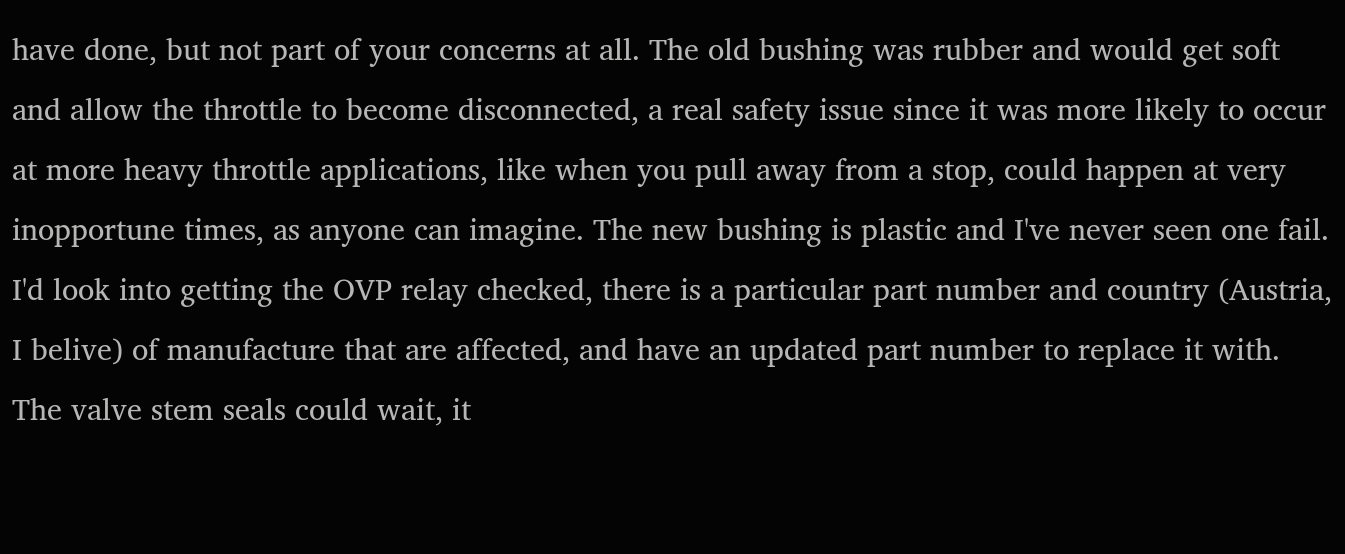have done, but not part of your concerns at all. The old bushing was rubber and would get soft and allow the throttle to become disconnected, a real safety issue since it was more likely to occur at more heavy throttle applications, like when you pull away from a stop, could happen at very inopportune times, as anyone can imagine. The new bushing is plastic and I've never seen one fail.
I'd look into getting the OVP relay checked, there is a particular part number and country (Austria, I belive) of manufacture that are affected, and have an updated part number to replace it with. The valve stem seals could wait, it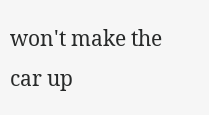won't make the car up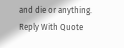and die or anything.
Reply With Quote